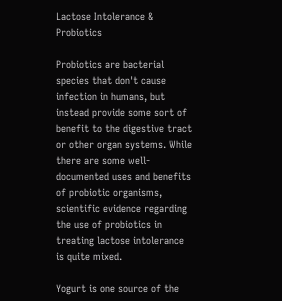Lactose Intolerance & Probiotics

Probiotics are bacterial species that don't cause infection in humans, but instead provide some sort of benefit to the digestive tract or other organ systems. While there are some well-documented uses and benefits of probiotic organisms, scientific evidence regarding the use of probiotics in treating lactose intolerance is quite mixed.

Yogurt is one source of the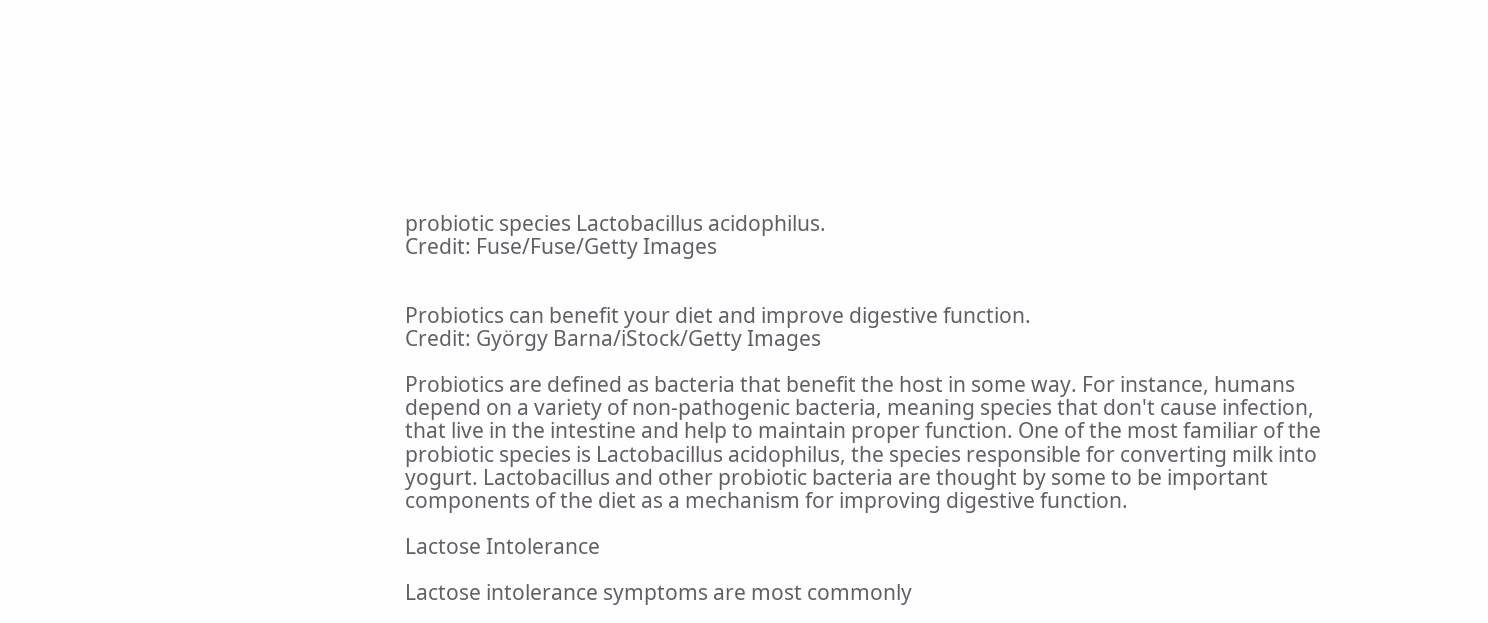probiotic species Lactobacillus acidophilus.
Credit: Fuse/Fuse/Getty Images


Probiotics can benefit your diet and improve digestive function.
Credit: György Barna/iStock/Getty Images

Probiotics are defined as bacteria that benefit the host in some way. For instance, humans depend on a variety of non-pathogenic bacteria, meaning species that don't cause infection, that live in the intestine and help to maintain proper function. One of the most familiar of the probiotic species is Lactobacillus acidophilus, the species responsible for converting milk into yogurt. Lactobacillus and other probiotic bacteria are thought by some to be important components of the diet as a mechanism for improving digestive function.

Lactose Intolerance

Lactose intolerance symptoms are most commonly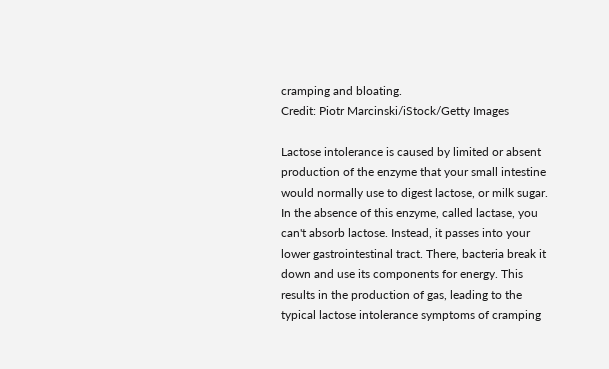cramping and bloating.
Credit: Piotr Marcinski/iStock/Getty Images

Lactose intolerance is caused by limited or absent production of the enzyme that your small intestine would normally use to digest lactose, or milk sugar. In the absence of this enzyme, called lactase, you can't absorb lactose. Instead, it passes into your lower gastrointestinal tract. There, bacteria break it down and use its components for energy. This results in the production of gas, leading to the typical lactose intolerance symptoms of cramping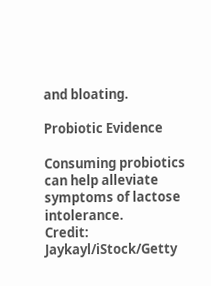and bloating.

Probiotic Evidence

Consuming probiotics can help alleviate symptoms of lactose intolerance.
Credit: Jaykayl/iStock/Getty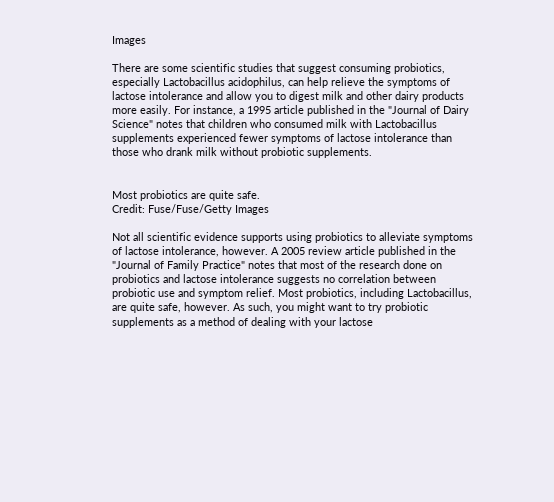Images

There are some scientific studies that suggest consuming probiotics, especially Lactobacillus acidophilus, can help relieve the symptoms of lactose intolerance and allow you to digest milk and other dairy products more easily. For instance, a 1995 article published in the "Journal of Dairy Science" notes that children who consumed milk with Lactobacillus supplements experienced fewer symptoms of lactose intolerance than those who drank milk without probiotic supplements.


Most probiotics are quite safe.
Credit: Fuse/Fuse/Getty Images

Not all scientific evidence supports using probiotics to alleviate symptoms of lactose intolerance, however. A 2005 review article published in the "Journal of Family Practice" notes that most of the research done on probiotics and lactose intolerance suggests no correlation between probiotic use and symptom relief. Most probiotics, including Lactobacillus, are quite safe, however. As such, you might want to try probiotic supplements as a method of dealing with your lactose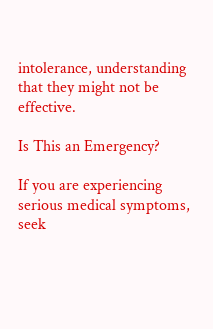intolerance, understanding that they might not be effective.

Is This an Emergency?

If you are experiencing serious medical symptoms, seek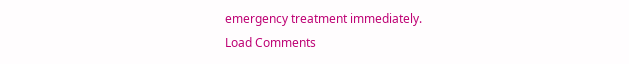emergency treatment immediately.
Load Comments